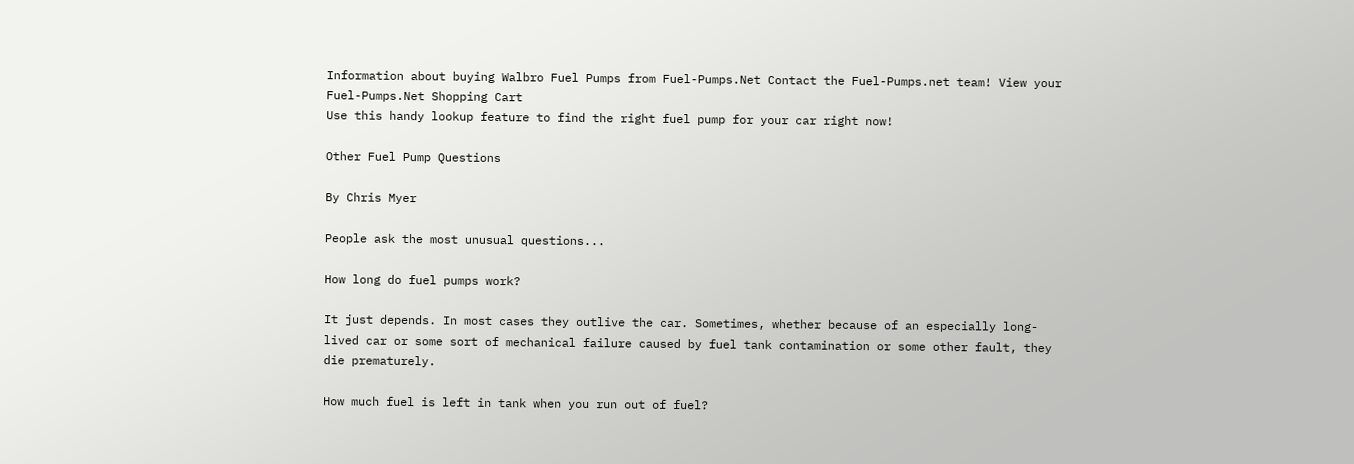Information about buying Walbro Fuel Pumps from Fuel-Pumps.Net Contact the Fuel-Pumps.net team! View your Fuel-Pumps.Net Shopping Cart
Use this handy lookup feature to find the right fuel pump for your car right now!

Other Fuel Pump Questions

By Chris Myer

People ask the most unusual questions...

How long do fuel pumps work?

It just depends. In most cases they outlive the car. Sometimes, whether because of an especially long-lived car or some sort of mechanical failure caused by fuel tank contamination or some other fault, they die prematurely.

How much fuel is left in tank when you run out of fuel?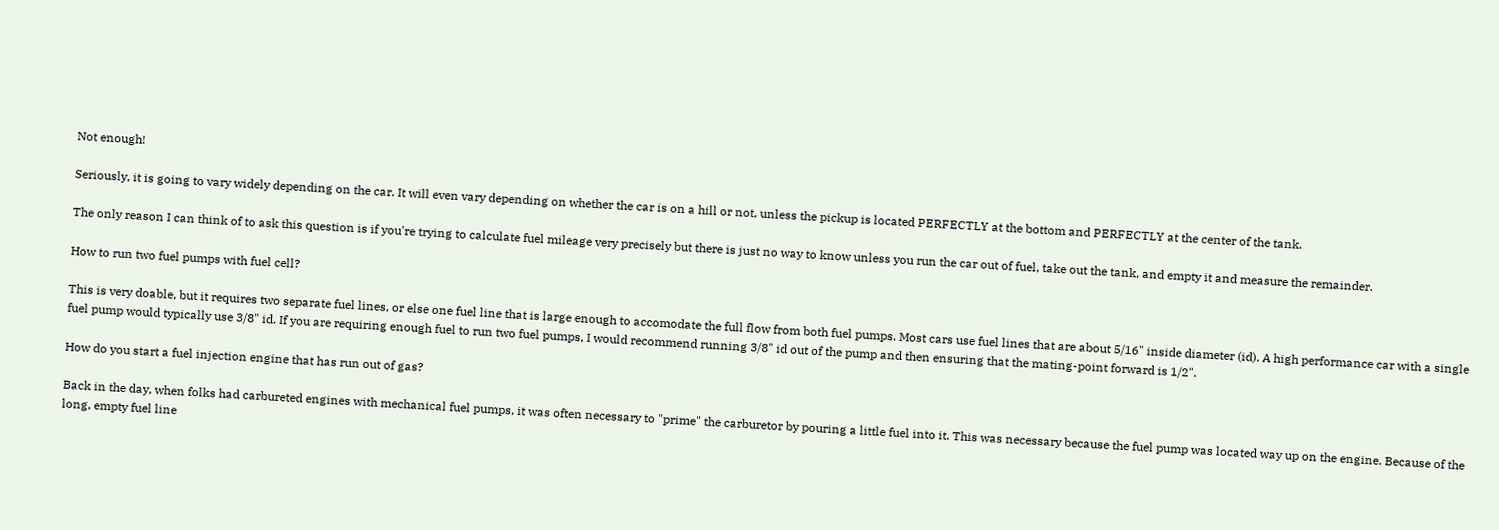Not enough!

Seriously, it is going to vary widely depending on the car. It will even vary depending on whether the car is on a hill or not, unless the pickup is located PERFECTLY at the bottom and PERFECTLY at the center of the tank.

The only reason I can think of to ask this question is if you're trying to calculate fuel mileage very precisely but there is just no way to know unless you run the car out of fuel, take out the tank, and empty it and measure the remainder.

How to run two fuel pumps with fuel cell?

This is very doable, but it requires two separate fuel lines, or else one fuel line that is large enough to accomodate the full flow from both fuel pumps. Most cars use fuel lines that are about 5/16" inside diameter (id). A high performance car with a single fuel pump would typically use 3/8" id. If you are requiring enough fuel to run two fuel pumps, I would recommend running 3/8" id out of the pump and then ensuring that the mating-point forward is 1/2".

How do you start a fuel injection engine that has run out of gas?

Back in the day, when folks had carbureted engines with mechanical fuel pumps, it was often necessary to "prime" the carburetor by pouring a little fuel into it. This was necessary because the fuel pump was located way up on the engine. Because of the long, empty fuel line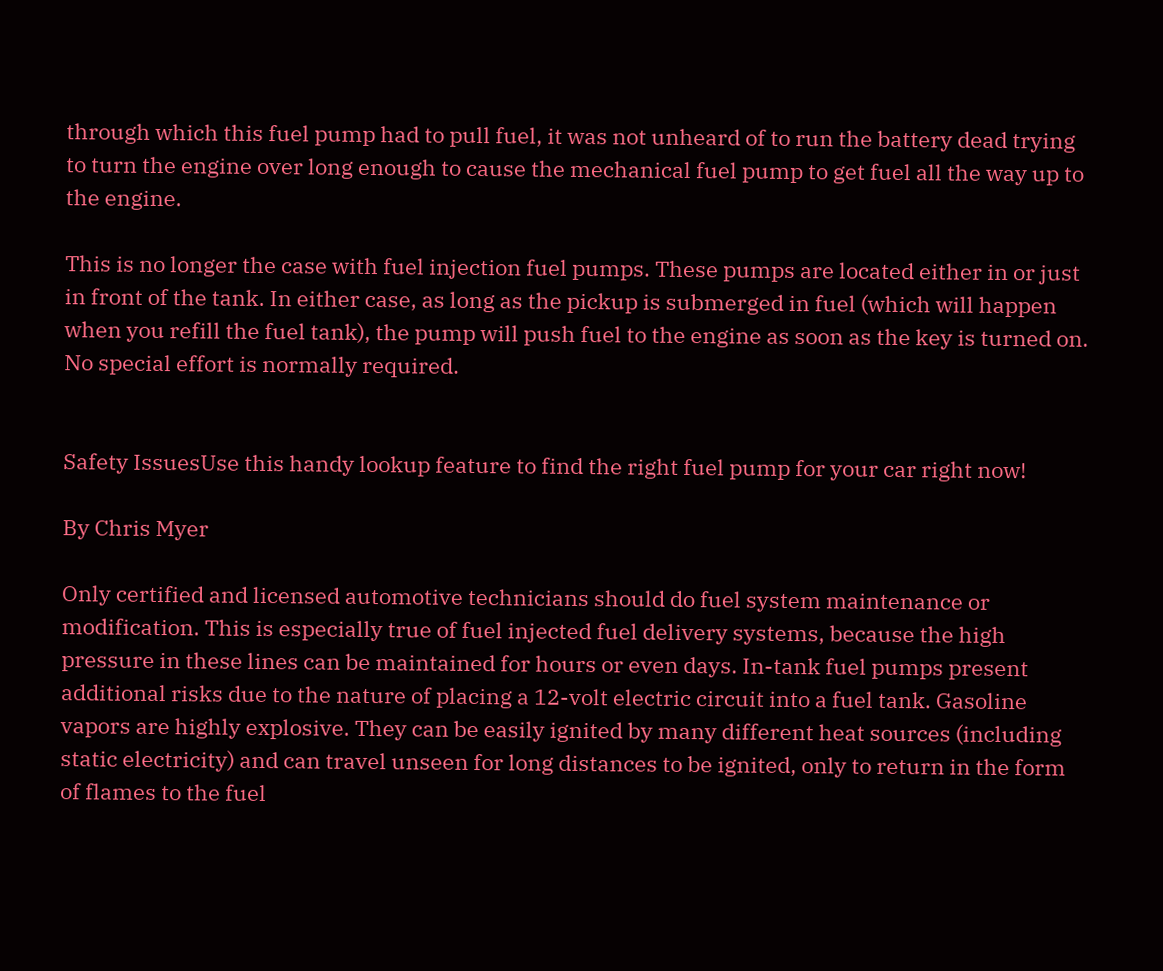through which this fuel pump had to pull fuel, it was not unheard of to run the battery dead trying to turn the engine over long enough to cause the mechanical fuel pump to get fuel all the way up to the engine.

This is no longer the case with fuel injection fuel pumps. These pumps are located either in or just in front of the tank. In either case, as long as the pickup is submerged in fuel (which will happen when you refill the fuel tank), the pump will push fuel to the engine as soon as the key is turned on. No special effort is normally required.


Safety IssuesUse this handy lookup feature to find the right fuel pump for your car right now!

By Chris Myer

Only certified and licensed automotive technicians should do fuel system maintenance or modification. This is especially true of fuel injected fuel delivery systems, because the high pressure in these lines can be maintained for hours or even days. In-tank fuel pumps present additional risks due to the nature of placing a 12-volt electric circuit into a fuel tank. Gasoline vapors are highly explosive. They can be easily ignited by many different heat sources (including static electricity) and can travel unseen for long distances to be ignited, only to return in the form of flames to the fuel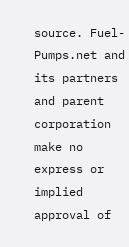source. Fuel-Pumps.net and its partners and parent corporation make no express or implied approval of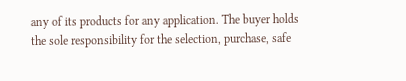any of its products for any application. The buyer holds the sole responsibility for the selection, purchase, safe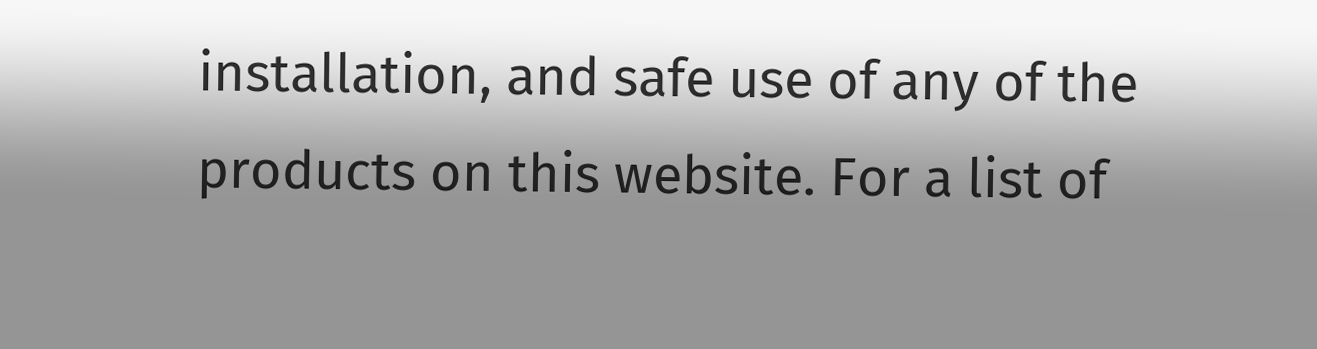installation, and safe use of any of the products on this website. For a list of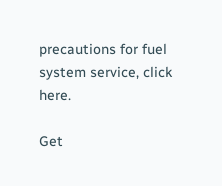precautions for fuel system service, click here.

Get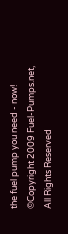the fuel pump you need - now!
©Copyright 2009 Fuel-Pumps.net, All Rights Reserved